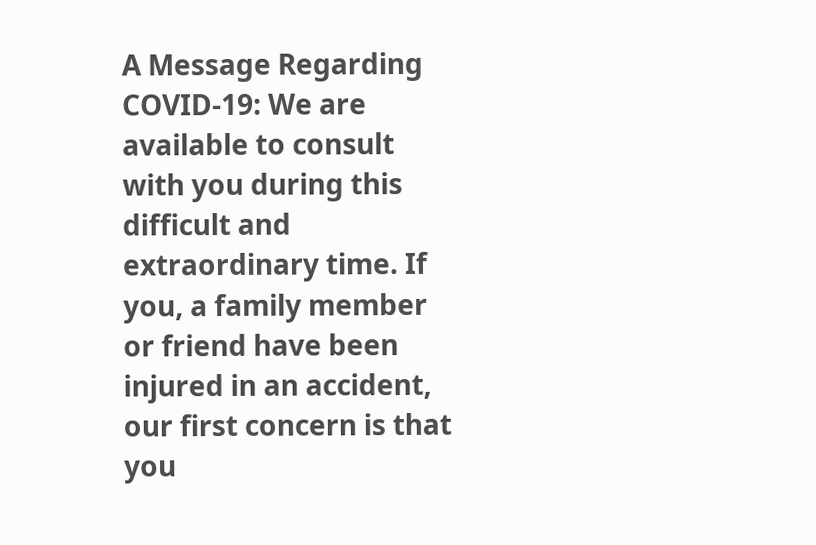A Message Regarding COVID-19: We are available to consult with you during this difficult and extraordinary time. If you, a family member or friend have been injured in an accident, our first concern is that you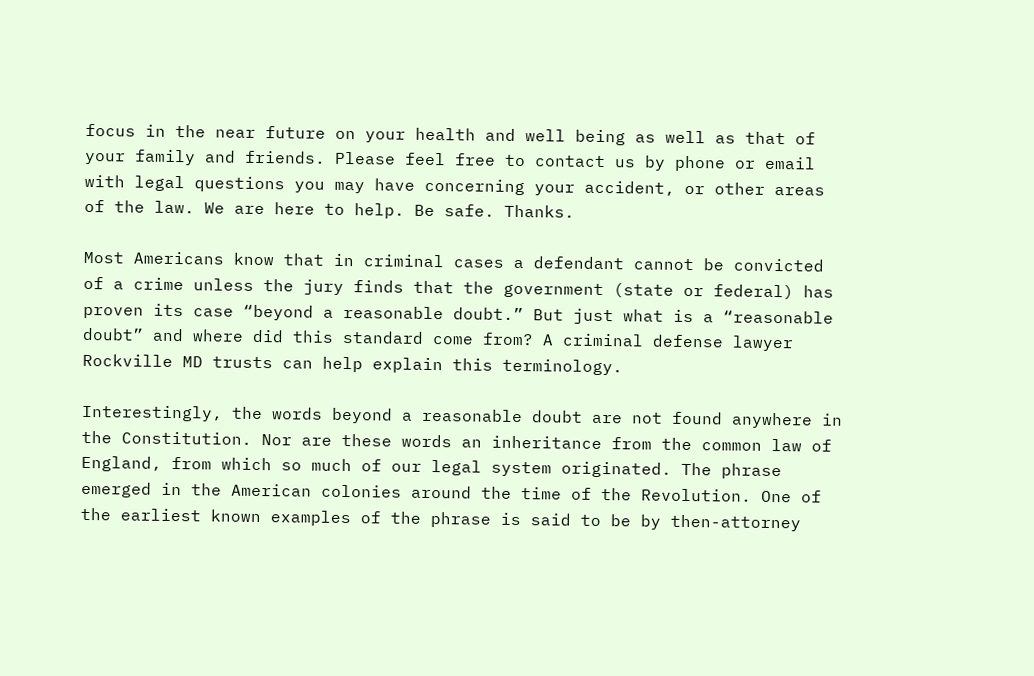focus in the near future on your health and well being as well as that of your family and friends. Please feel free to contact us by phone or email with legal questions you may have concerning your accident, or other areas of the law. We are here to help. Be safe. Thanks.

Most Americans know that in criminal cases a defendant cannot be convicted of a crime unless the jury finds that the government (state or federal) has proven its case “beyond a reasonable doubt.” But just what is a “reasonable doubt” and where did this standard come from? A criminal defense lawyer Rockville MD trusts can help explain this terminology.

Interestingly, the words beyond a reasonable doubt are not found anywhere in the Constitution. Nor are these words an inheritance from the common law of England, from which so much of our legal system originated. The phrase emerged in the American colonies around the time of the Revolution. One of the earliest known examples of the phrase is said to be by then-attorney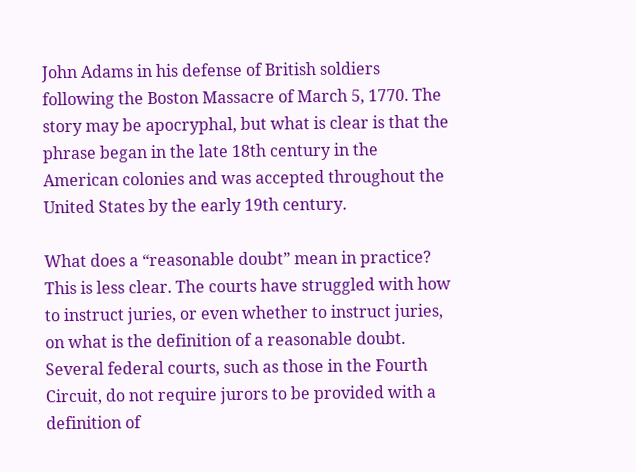John Adams in his defense of British soldiers following the Boston Massacre of March 5, 1770. The story may be apocryphal, but what is clear is that the phrase began in the late 18th century in the American colonies and was accepted throughout the United States by the early 19th century.

What does a “reasonable doubt” mean in practice? This is less clear. The courts have struggled with how to instruct juries, or even whether to instruct juries, on what is the definition of a reasonable doubt. Several federal courts, such as those in the Fourth Circuit, do not require jurors to be provided with a definition of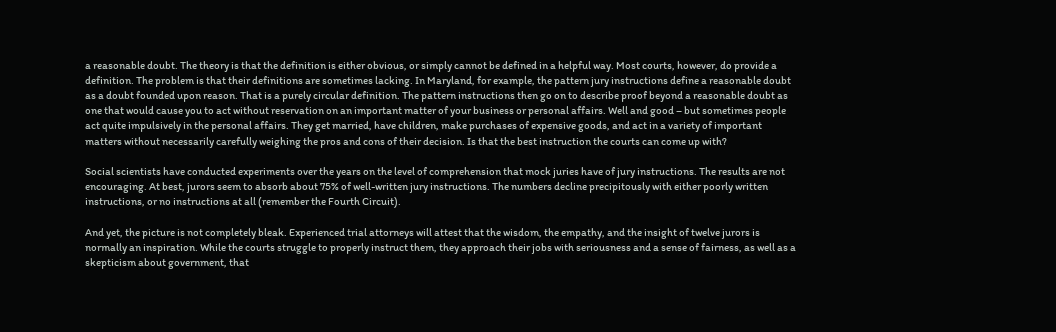a reasonable doubt. The theory is that the definition is either obvious, or simply cannot be defined in a helpful way. Most courts, however, do provide a definition. The problem is that their definitions are sometimes lacking. In Maryland, for example, the pattern jury instructions define a reasonable doubt as a doubt founded upon reason. That is a purely circular definition. The pattern instructions then go on to describe proof beyond a reasonable doubt as one that would cause you to act without reservation on an important matter of your business or personal affairs. Well and good – but sometimes people act quite impulsively in the personal affairs. They get married, have children, make purchases of expensive goods, and act in a variety of important matters without necessarily carefully weighing the pros and cons of their decision. Is that the best instruction the courts can come up with?

Social scientists have conducted experiments over the years on the level of comprehension that mock juries have of jury instructions. The results are not encouraging. At best, jurors seem to absorb about 75% of well-written jury instructions. The numbers decline precipitously with either poorly written instructions, or no instructions at all (remember the Fourth Circuit).

And yet, the picture is not completely bleak. Experienced trial attorneys will attest that the wisdom, the empathy, and the insight of twelve jurors is normally an inspiration. While the courts struggle to properly instruct them, they approach their jobs with seriousness and a sense of fairness, as well as a skepticism about government, that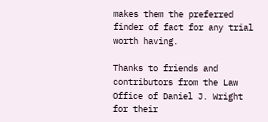makes them the preferred finder of fact for any trial worth having.

Thanks to friends and contributors from the Law Office of Daniel J. Wright for their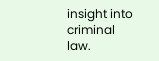insight into criminal law.